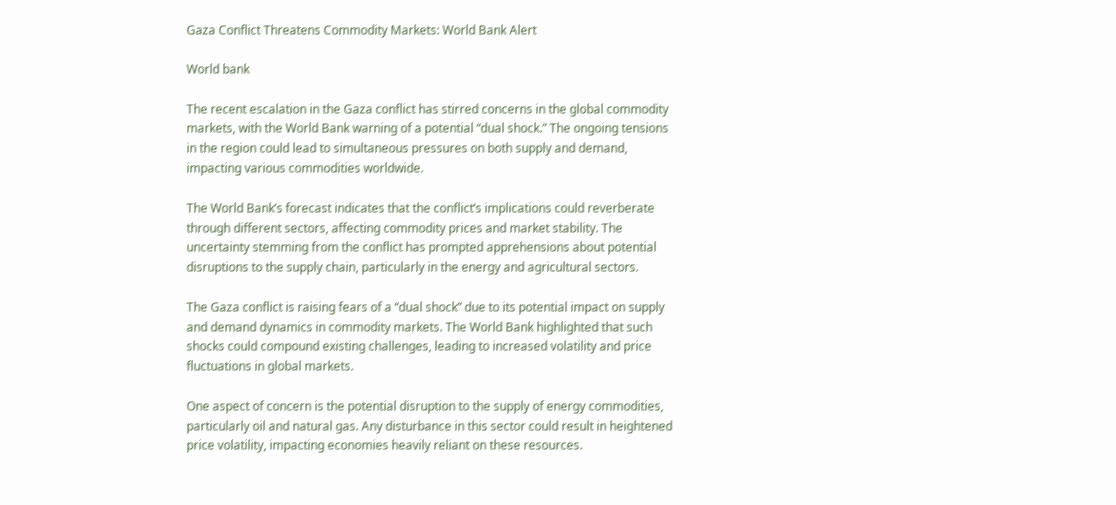Gaza Conflict Threatens Commodity Markets: World Bank Alert

World bank

The recent escalation in the Gaza conflict has stirred concerns in the global commodity markets, with the World Bank warning of a potential “dual shock.” The ongoing tensions in the region could lead to simultaneous pressures on both supply and demand, impacting various commodities worldwide.

The World Bank’s forecast indicates that the conflict’s implications could reverberate through different sectors, affecting commodity prices and market stability. The uncertainty stemming from the conflict has prompted apprehensions about potential disruptions to the supply chain, particularly in the energy and agricultural sectors.

The Gaza conflict is raising fears of a “dual shock” due to its potential impact on supply and demand dynamics in commodity markets. The World Bank highlighted that such shocks could compound existing challenges, leading to increased volatility and price fluctuations in global markets.

One aspect of concern is the potential disruption to the supply of energy commodities, particularly oil and natural gas. Any disturbance in this sector could result in heightened price volatility, impacting economies heavily reliant on these resources.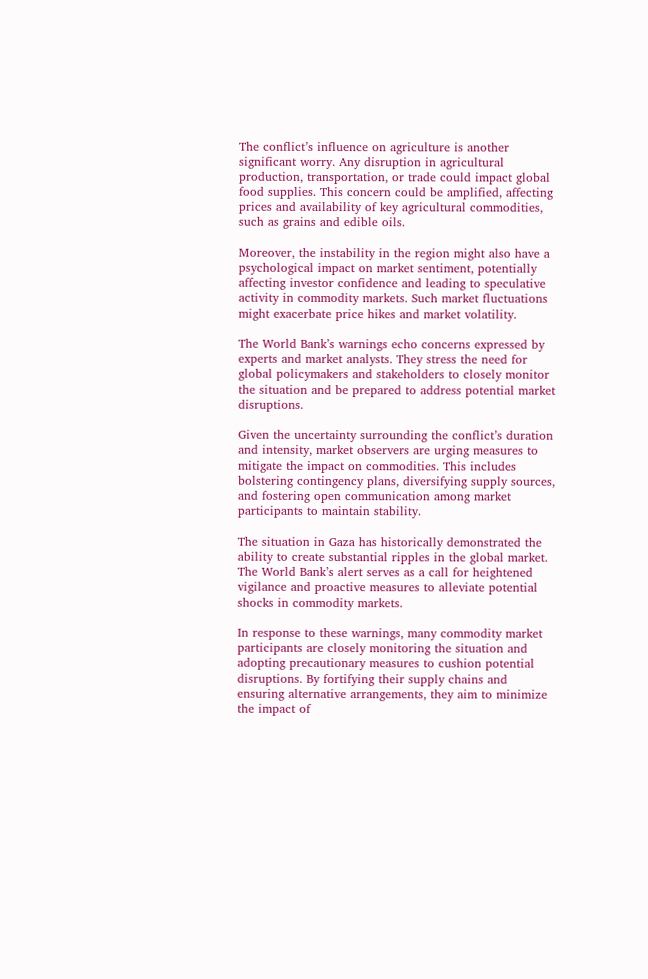The conflict’s influence on agriculture is another significant worry. Any disruption in agricultural production, transportation, or trade could impact global food supplies. This concern could be amplified, affecting prices and availability of key agricultural commodities, such as grains and edible oils.

Moreover, the instability in the region might also have a psychological impact on market sentiment, potentially affecting investor confidence and leading to speculative activity in commodity markets. Such market fluctuations might exacerbate price hikes and market volatility.

The World Bank’s warnings echo concerns expressed by experts and market analysts. They stress the need for global policymakers and stakeholders to closely monitor the situation and be prepared to address potential market disruptions.

Given the uncertainty surrounding the conflict’s duration and intensity, market observers are urging measures to mitigate the impact on commodities. This includes bolstering contingency plans, diversifying supply sources, and fostering open communication among market participants to maintain stability.

The situation in Gaza has historically demonstrated the ability to create substantial ripples in the global market. The World Bank’s alert serves as a call for heightened vigilance and proactive measures to alleviate potential shocks in commodity markets.

In response to these warnings, many commodity market participants are closely monitoring the situation and adopting precautionary measures to cushion potential disruptions. By fortifying their supply chains and ensuring alternative arrangements, they aim to minimize the impact of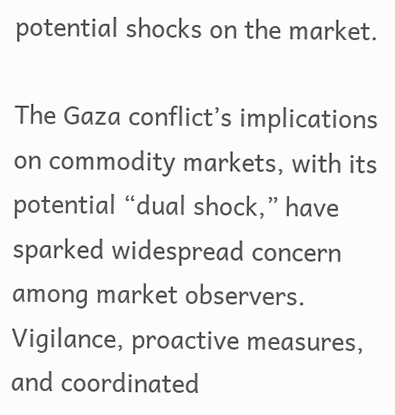potential shocks on the market.

The Gaza conflict’s implications on commodity markets, with its potential “dual shock,” have sparked widespread concern among market observers. Vigilance, proactive measures, and coordinated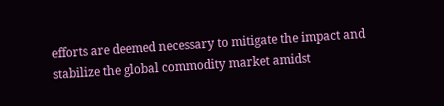efforts are deemed necessary to mitigate the impact and stabilize the global commodity market amidst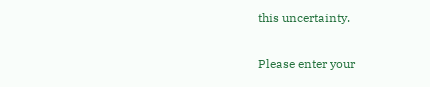this uncertainty.


Please enter your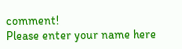comment!
Please enter your name here